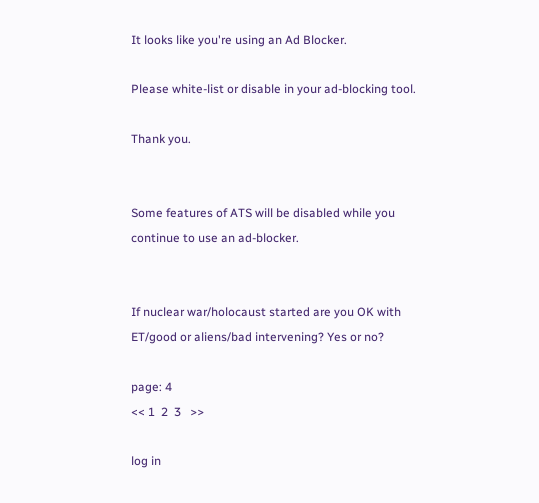It looks like you're using an Ad Blocker.

Please white-list or disable in your ad-blocking tool.

Thank you.


Some features of ATS will be disabled while you continue to use an ad-blocker.


If nuclear war/holocaust started are you OK with ET/good or aliens/bad intervening? Yes or no?

page: 4
<< 1  2  3   >>

log in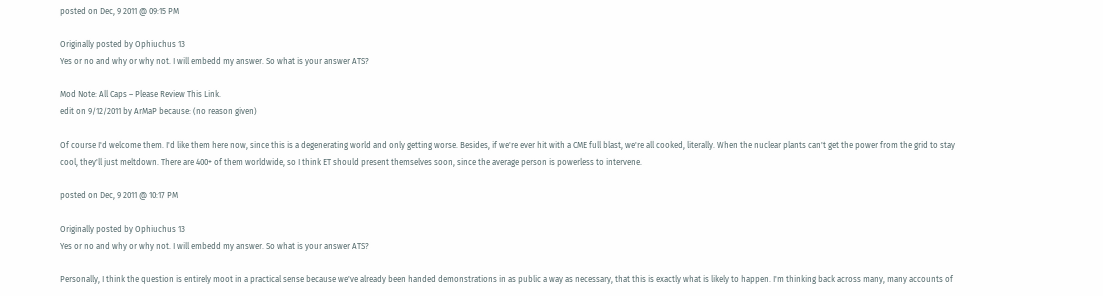posted on Dec, 9 2011 @ 09:15 PM

Originally posted by Ophiuchus 13
Yes or no and why or why not. I will embedd my answer. So what is your answer ATS?

Mod Note: All Caps – Please Review This Link.
edit on 9/12/2011 by ArMaP because: (no reason given)

Of course I'd welcome them. I'd like them here now, since this is a degenerating world and only getting worse. Besides, if we're ever hit with a CME full blast, we're all cooked, literally. When the nuclear plants can't get the power from the grid to stay cool, they'll just meltdown. There are 400+ of them worldwide, so I think ET should present themselves soon, since the average person is powerless to intervene.

posted on Dec, 9 2011 @ 10:17 PM

Originally posted by Ophiuchus 13
Yes or no and why or why not. I will embedd my answer. So what is your answer ATS?

Personally, I think the question is entirely moot in a practical sense because we've already been handed demonstrations in as public a way as necessary, that this is exactly what is likely to happen. I'm thinking back across many, many accounts of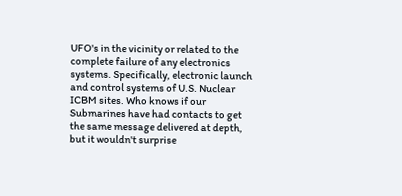UFO's in the vicinity or related to the complete failure of any electronics systems. Specifically, electronic launch and control systems of U.S. Nuclear ICBM sites. Who knows if our Submarines have had contacts to get the same message delivered at depth, but it wouldn't surprise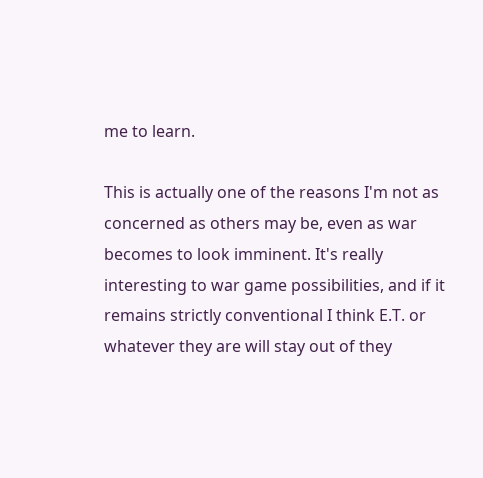me to learn.

This is actually one of the reasons I'm not as concerned as others may be, even as war becomes to look imminent. It's really interesting to war game possibilities, and if it remains strictly conventional I think E.T. or whatever they are will stay out of they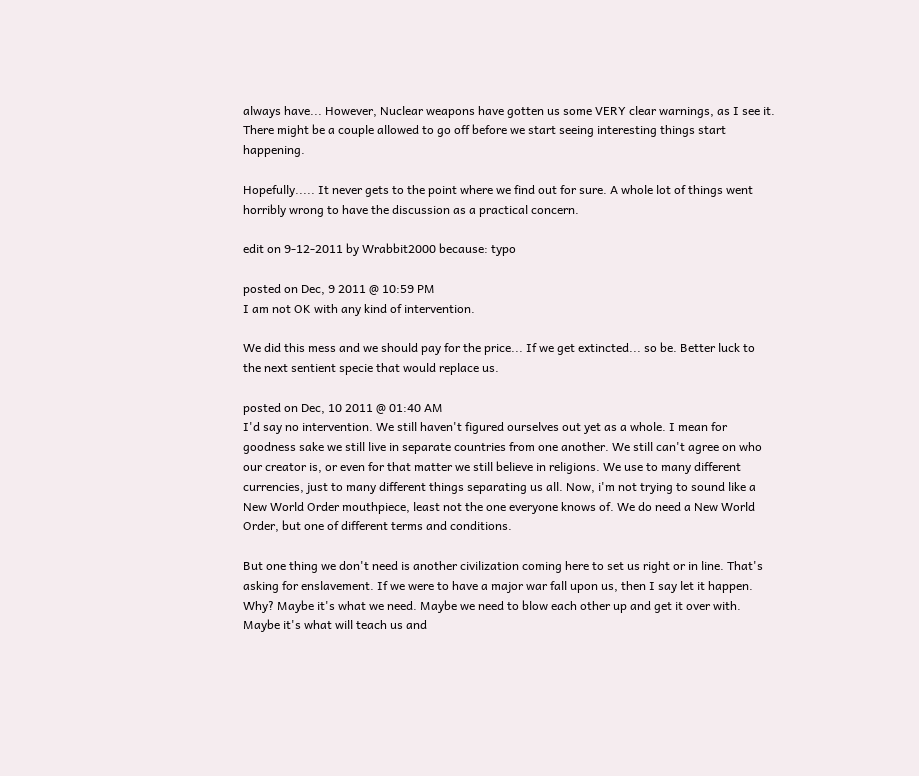always have... However, Nuclear weapons have gotten us some VERY clear warnings, as I see it. There might be a couple allowed to go off before we start seeing interesting things start happening.

Hopefully..... It never gets to the point where we find out for sure. A whole lot of things went horribly wrong to have the discussion as a practical concern.

edit on 9-12-2011 by Wrabbit2000 because: typo

posted on Dec, 9 2011 @ 10:59 PM
I am not OK with any kind of intervention.

We did this mess and we should pay for the price... If we get extincted... so be. Better luck to the next sentient specie that would replace us.

posted on Dec, 10 2011 @ 01:40 AM
I'd say no intervention. We still haven't figured ourselves out yet as a whole. I mean for goodness sake we still live in separate countries from one another. We still can't agree on who our creator is, or even for that matter we still believe in religions. We use to many different currencies, just to many different things separating us all. Now, i'm not trying to sound like a New World Order mouthpiece, least not the one everyone knows of. We do need a New World Order, but one of different terms and conditions.

But one thing we don't need is another civilization coming here to set us right or in line. That's asking for enslavement. If we were to have a major war fall upon us, then I say let it happen. Why? Maybe it's what we need. Maybe we need to blow each other up and get it over with. Maybe it's what will teach us and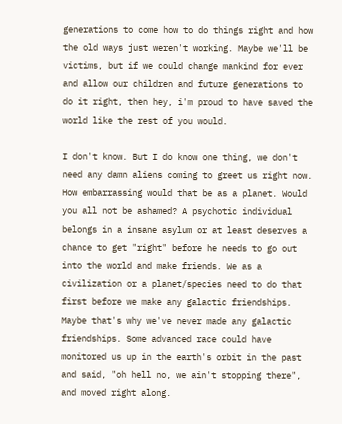generations to come how to do things right and how the old ways just weren't working. Maybe we'll be victims, but if we could change mankind for ever and allow our children and future generations to do it right, then hey, i'm proud to have saved the world like the rest of you would.

I don't know. But I do know one thing, we don't need any damn aliens coming to greet us right now. How embarrassing would that be as a planet. Would you all not be ashamed? A psychotic individual belongs in a insane asylum or at least deserves a chance to get "right" before he needs to go out into the world and make friends. We as a civilization or a planet/species need to do that first before we make any galactic friendships. Maybe that's why we've never made any galactic friendships. Some advanced race could have monitored us up in the earth's orbit in the past and said, "oh hell no, we ain't stopping there", and moved right along.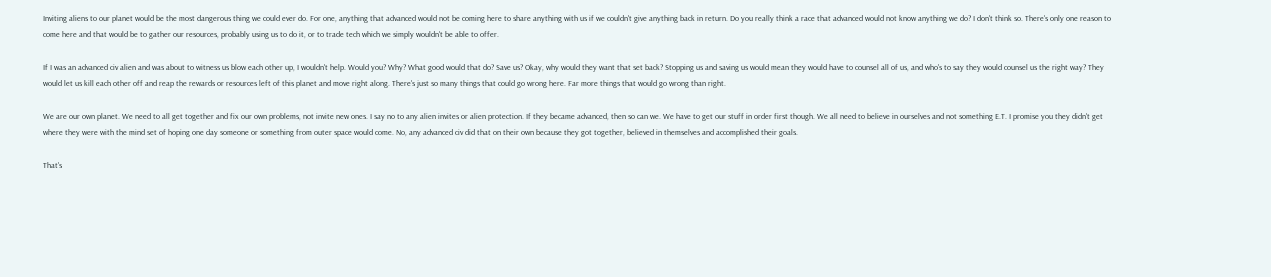Inviting aliens to our planet would be the most dangerous thing we could ever do. For one, anything that advanced would not be coming here to share anything with us if we couldn't give anything back in return. Do you really think a race that advanced would not know anything we do? I don't think so. There's only one reason to come here and that would be to gather our resources, probably using us to do it, or to trade tech which we simply wouldn't be able to offer.

If I was an advanced civ alien and was about to witness us blow each other up, I wouldn't help. Would you? Why? What good would that do? Save us? Okay, why would they want that set back? Stopping us and saving us would mean they would have to counsel all of us, and who's to say they would counsel us the right way? They would let us kill each other off and reap the rewards or resources left of this planet and move right along. There's just so many things that could go wrong here. Far more things that would go wrong than right.

We are our own planet. We need to all get together and fix our own problems, not invite new ones. I say no to any alien invites or alien protection. If they became advanced, then so can we. We have to get our stuff in order first though. We all need to believe in ourselves and not something E.T. I promise you they didn't get where they were with the mind set of hoping one day someone or something from outer space would come. No, any advanced civ did that on their own because they got together, believed in themselves and accomplished their goals.

That's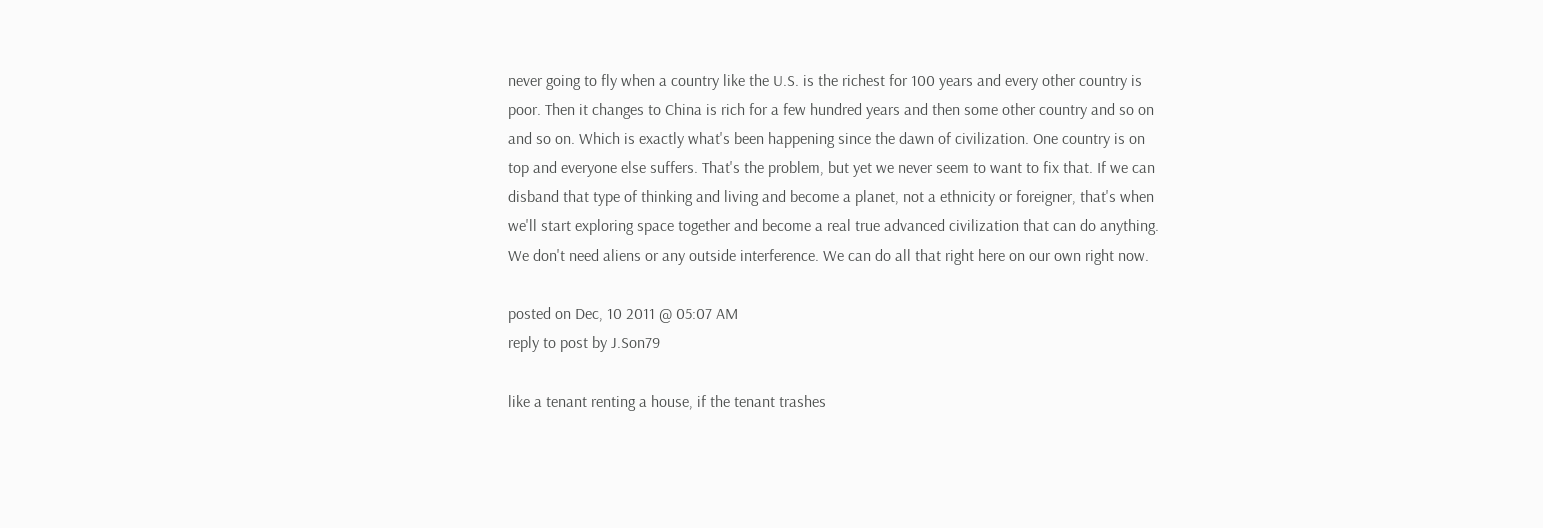never going to fly when a country like the U.S. is the richest for 100 years and every other country is poor. Then it changes to China is rich for a few hundred years and then some other country and so on and so on. Which is exactly what's been happening since the dawn of civilization. One country is on top and everyone else suffers. That's the problem, but yet we never seem to want to fix that. If we can disband that type of thinking and living and become a planet, not a ethnicity or foreigner, that's when we'll start exploring space together and become a real true advanced civilization that can do anything. We don't need aliens or any outside interference. We can do all that right here on our own right now.

posted on Dec, 10 2011 @ 05:07 AM
reply to post by J.Son79

like a tenant renting a house, if the tenant trashes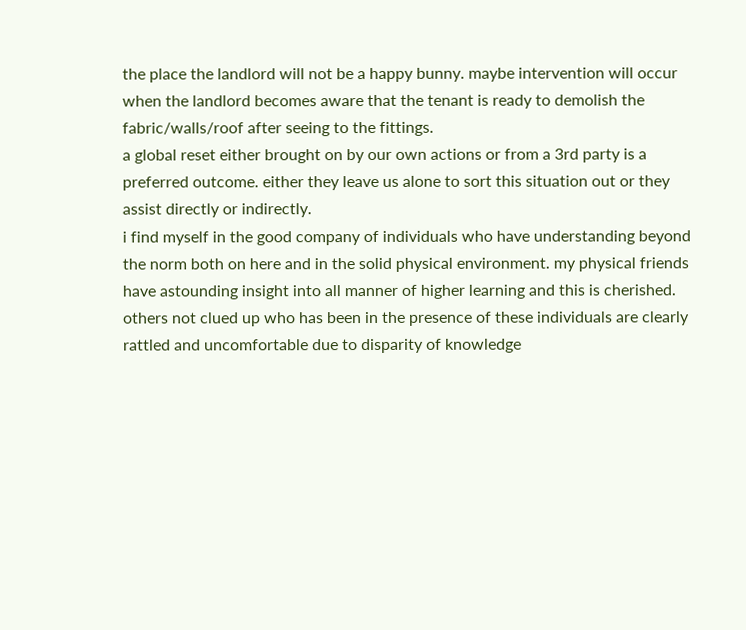the place the landlord will not be a happy bunny. maybe intervention will occur when the landlord becomes aware that the tenant is ready to demolish the fabric/walls/roof after seeing to the fittings.
a global reset either brought on by our own actions or from a 3rd party is a preferred outcome. either they leave us alone to sort this situation out or they assist directly or indirectly.
i find myself in the good company of individuals who have understanding beyond the norm both on here and in the solid physical environment. my physical friends have astounding insight into all manner of higher learning and this is cherished. others not clued up who has been in the presence of these individuals are clearly rattled and uncomfortable due to disparity of knowledge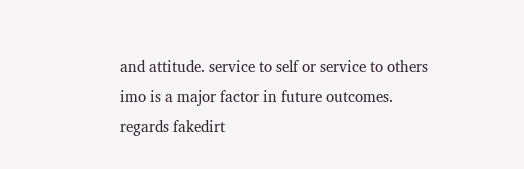and attitude. service to self or service to others imo is a major factor in future outcomes.
regards fakedirt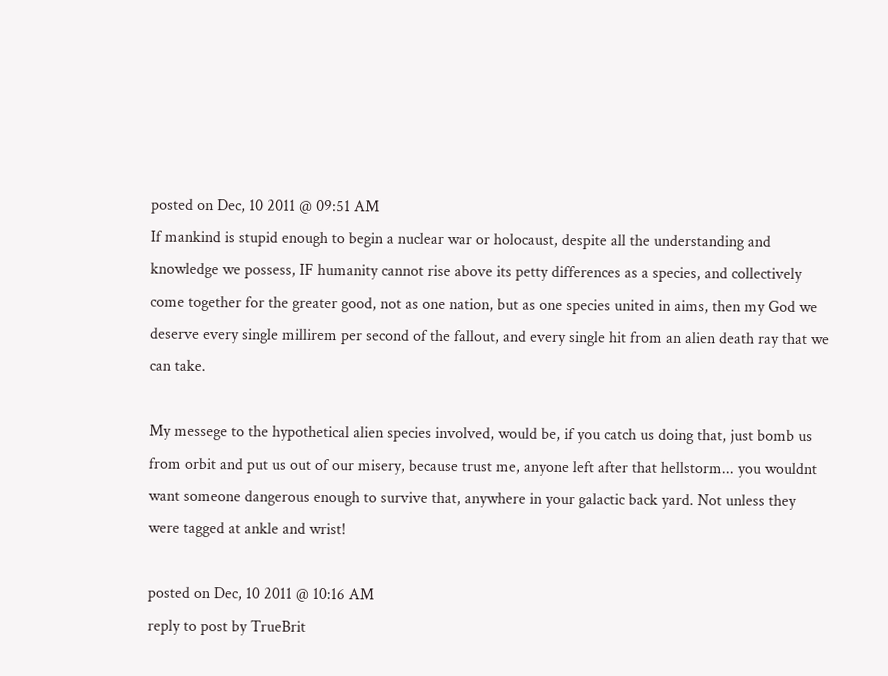posted on Dec, 10 2011 @ 09:51 AM
If mankind is stupid enough to begin a nuclear war or holocaust, despite all the understanding and knowledge we possess, IF humanity cannot rise above its petty differences as a species, and collectively come together for the greater good, not as one nation, but as one species united in aims, then my God we deserve every single millirem per second of the fallout, and every single hit from an alien death ray that we can take.

My messege to the hypothetical alien species involved, would be, if you catch us doing that, just bomb us from orbit and put us out of our misery, because trust me, anyone left after that hellstorm... you wouldnt want someone dangerous enough to survive that, anywhere in your galactic back yard. Not unless they were tagged at ankle and wrist!

posted on Dec, 10 2011 @ 10:16 AM
reply to post by TrueBrit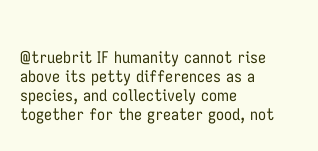@truebrit IF humanity cannot rise above its petty differences as a species, and collectively come together for the greater good, not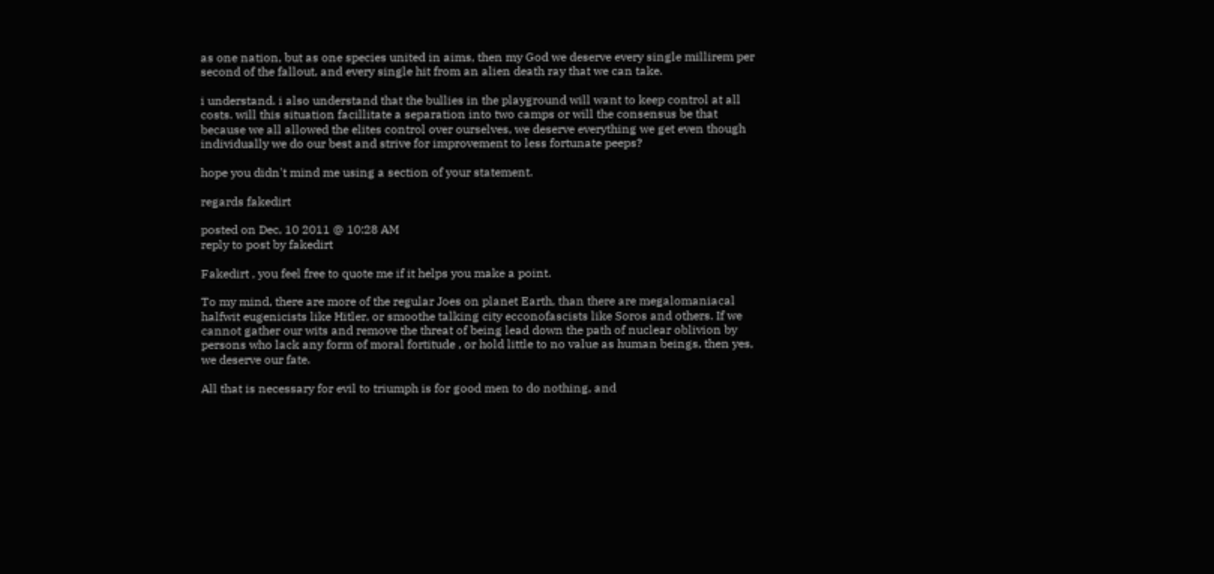as one nation, but as one species united in aims, then my God we deserve every single millirem per second of the fallout, and every single hit from an alien death ray that we can take.

i understand. i also understand that the bullies in the playground will want to keep control at all costs. will this situation facillitate a separation into two camps or will the consensus be that because we all allowed the elites control over ourselves, we deserve everything we get even though individually we do our best and strive for improvement to less fortunate peeps?

hope you didn't mind me using a section of your statement.

regards fakedirt

posted on Dec, 10 2011 @ 10:28 AM
reply to post by fakedirt

Fakedirt , you feel free to quote me if it helps you make a point.

To my mind, there are more of the regular Joes on planet Earth, than there are megalomaniacal halfwit eugenicists like Hitler, or smoothe talking city ecconofascists like Soros and others. If we cannot gather our wits and remove the threat of being lead down the path of nuclear oblivion by persons who lack any form of moral fortitude , or hold little to no value as human beings, then yes, we deserve our fate.

All that is necessary for evil to triumph is for good men to do nothing, and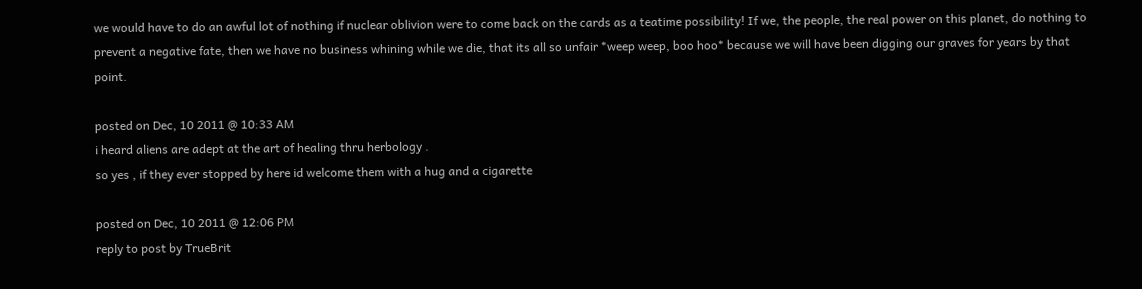we would have to do an awful lot of nothing if nuclear oblivion were to come back on the cards as a teatime possibility! If we, the people, the real power on this planet, do nothing to prevent a negative fate, then we have no business whining while we die, that its all so unfair *weep weep, boo hoo* because we will have been digging our graves for years by that point.

posted on Dec, 10 2011 @ 10:33 AM
i heard aliens are adept at the art of healing thru herbology .
so yes , if they ever stopped by here id welcome them with a hug and a cigarette

posted on Dec, 10 2011 @ 12:06 PM
reply to post by TrueBrit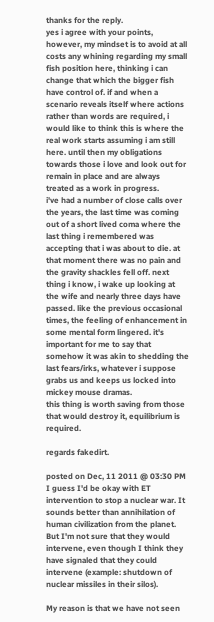thanks for the reply.
yes i agree with your points, however, my mindset is to avoid at all costs any whining regarding my small fish position here, thinking i can change that which the bigger fish have control of. if and when a scenario reveals itself where actions rather than words are required, i would like to think this is where the real work starts assuming i am still here. until then my obligations towards those i love and look out for remain in place and are always treated as a work in progress.
i've had a number of close calls over the years, the last time was coming out of a short lived coma where the last thing i remembered was accepting that i was about to die. at that moment there was no pain and the gravity shackles fell off. next thing i know, i wake up looking at the wife and nearly three days have passed. like the previous occasional times, the feeling of enhancement in some mental form lingered. it's important for me to say that somehow it was akin to shedding the last fears/irks, whatever i suppose grabs us and keeps us locked into mickey mouse dramas.
this thing is worth saving from those that would destroy it, equilibrium is required.

regards fakedirt.

posted on Dec, 11 2011 @ 03:30 PM
I guess I'd be okay with ET intervention to stop a nuclear war. It sounds better than annihilation of human civilization from the planet. But I'm not sure that they would intervene, even though I think they have signaled that they could intervene (example: shutdown of nuclear missiles in their silos).

My reason is that we have not seen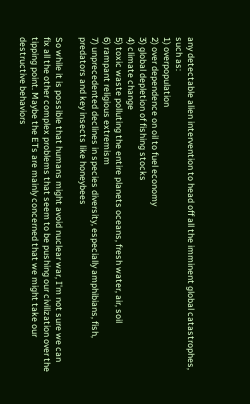any detectable alien intervention to head off all the imminent global catastrophes, such as:
1) overpopulation
2) over dependence on oil to fuel economy
3) global depletion of fishing stocks
4) climate change
5) toxic waste polluting the entire planets oceans, fresh water, air, soil
6) rampant religious extremism
7) unprecedented declines in species diversity, especially amphibians, fish, predators and key insects like honeybees

So while it is possible that humans might avoid nuclear war, I'm not sure we can fix all the other complex problems that seem to be pushing our civilization over the tipping point. Maybe the ETs are mainly concerned that we might take our destructive behaviors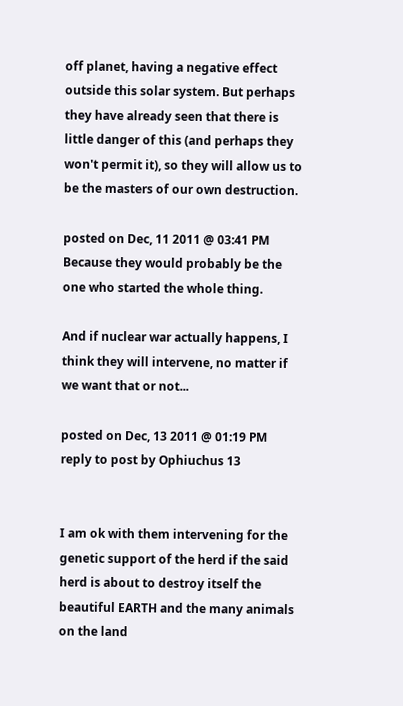off planet, having a negative effect outside this solar system. But perhaps they have already seen that there is little danger of this (and perhaps they won't permit it), so they will allow us to be the masters of our own destruction.

posted on Dec, 11 2011 @ 03:41 PM
Because they would probably be the one who started the whole thing.

And if nuclear war actually happens, I think they will intervene, no matter if we want that or not...

posted on Dec, 13 2011 @ 01:19 PM
reply to post by Ophiuchus 13


I am ok with them intervening for the genetic support of the herd if the said herd is about to destroy itself the beautiful EARTH and the many animals on the land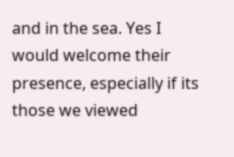and in the sea. Yes I would welcome their presence, especially if its those we viewed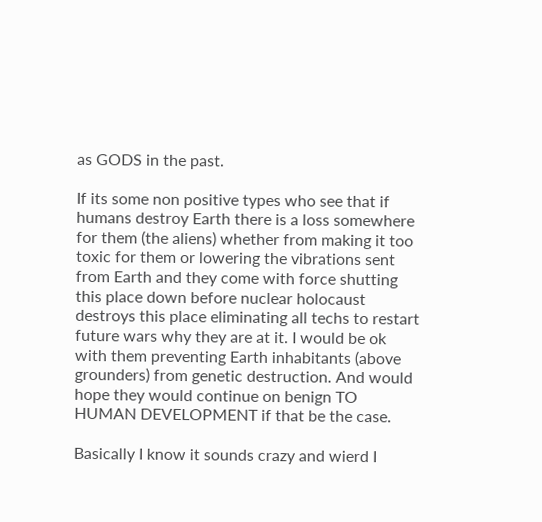as GODS in the past.

If its some non positive types who see that if humans destroy Earth there is a loss somewhere for them (the aliens) whether from making it too toxic for them or lowering the vibrations sent from Earth and they come with force shutting this place down before nuclear holocaust destroys this place eliminating all techs to restart future wars why they are at it. I would be ok with them preventing Earth inhabitants (above grounders) from genetic destruction. And would hope they would continue on benign TO HUMAN DEVELOPMENT if that be the case.

Basically I know it sounds crazy and wierd I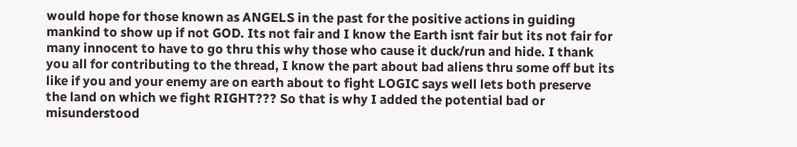would hope for those known as ANGELS in the past for the positive actions in guiding mankind to show up if not GOD. Its not fair and I know the Earth isnt fair but its not fair for many innocent to have to go thru this why those who cause it duck/run and hide. I thank you all for contributing to the thread, I know the part about bad aliens thru some off but its like if you and your enemy are on earth about to fight LOGIC says well lets both preserve the land on which we fight RIGHT??? So that is why I added the potential bad or misunderstood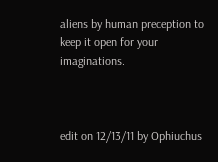aliens by human preception to keep it open for your imaginations.



edit on 12/13/11 by Ophiuchus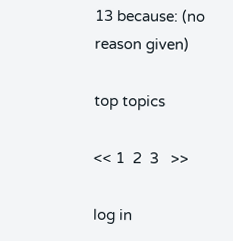13 because: (no reason given)

top topics

<< 1  2  3   >>

log in